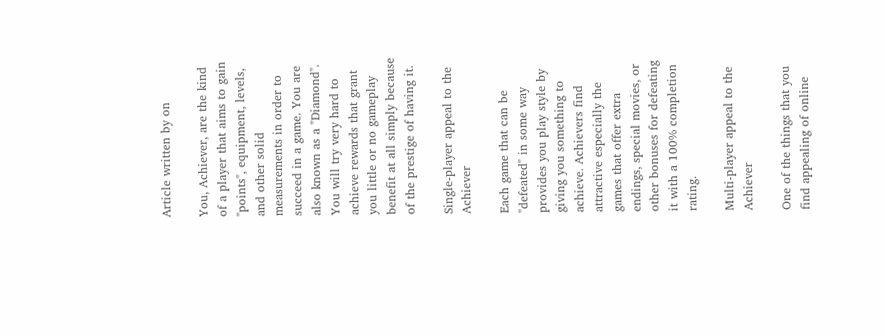Article written by on

You, Achiever, are the kind of a player that aims to gain "points", equipment, levels, and other solid measurements in order to succeed in a game. You are also known as a "Diamond". You will try very hard to achieve rewards that grant you little or no gameplay benefit at all simply because of the prestige of having it.

Single-player appeal to the Achiever

Each game that can be "defeated" in some way provides you play style by giving you something to achieve. Achievers find attractive especially the games that offer extra endings, special movies, or other bonuses for defeating it with a 100% completion rating.

Multi-player appeal to the Achiever

One of the things that you find appealing of online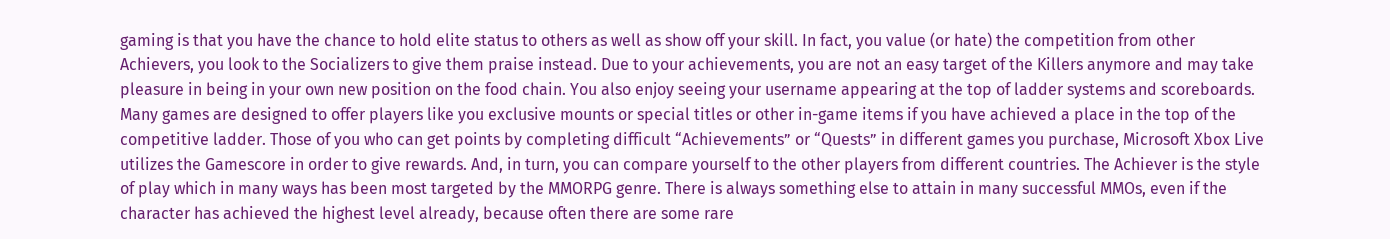gaming is that you have the chance to hold elite status to others as well as show off your skill. In fact, you value (or hate) the competition from other Achievers, you look to the Socializers to give them praise instead. Due to your achievements, you are not an easy target of the Killers anymore and may take pleasure in being in your own new position on the food chain. You also enjoy seeing your username appearing at the top of ladder systems and scoreboards. Many games are designed to offer players like you exclusive mounts or special titles or other in-game items if you have achieved a place in the top of the competitive ladder. Those of you who can get points by completing difficult “Achievements” or “Quests” in different games you purchase, Microsoft Xbox Live utilizes the Gamescore in order to give rewards. And, in turn, you can compare yourself to the other players from different countries. The Achiever is the style of play which in many ways has been most targeted by the MMORPG genre. There is always something else to attain in many successful MMOs, even if the character has achieved the highest level already, because often there are some rare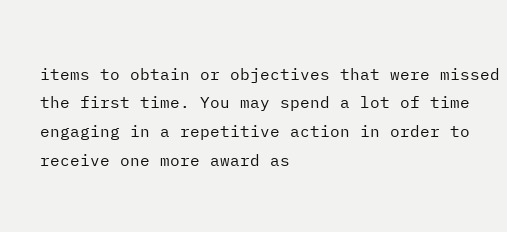items to obtain or objectives that were missed the first time. You may spend a lot of time engaging in a repetitive action in order to receive one more award as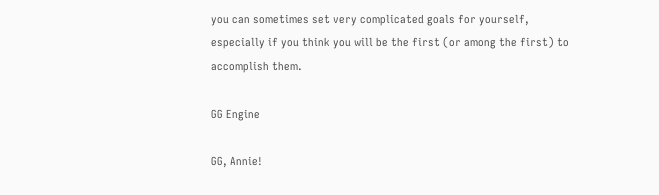you can sometimes set very complicated goals for yourself, especially if you think you will be the first (or among the first) to accomplish them.

GG Engine

GG, Annie!